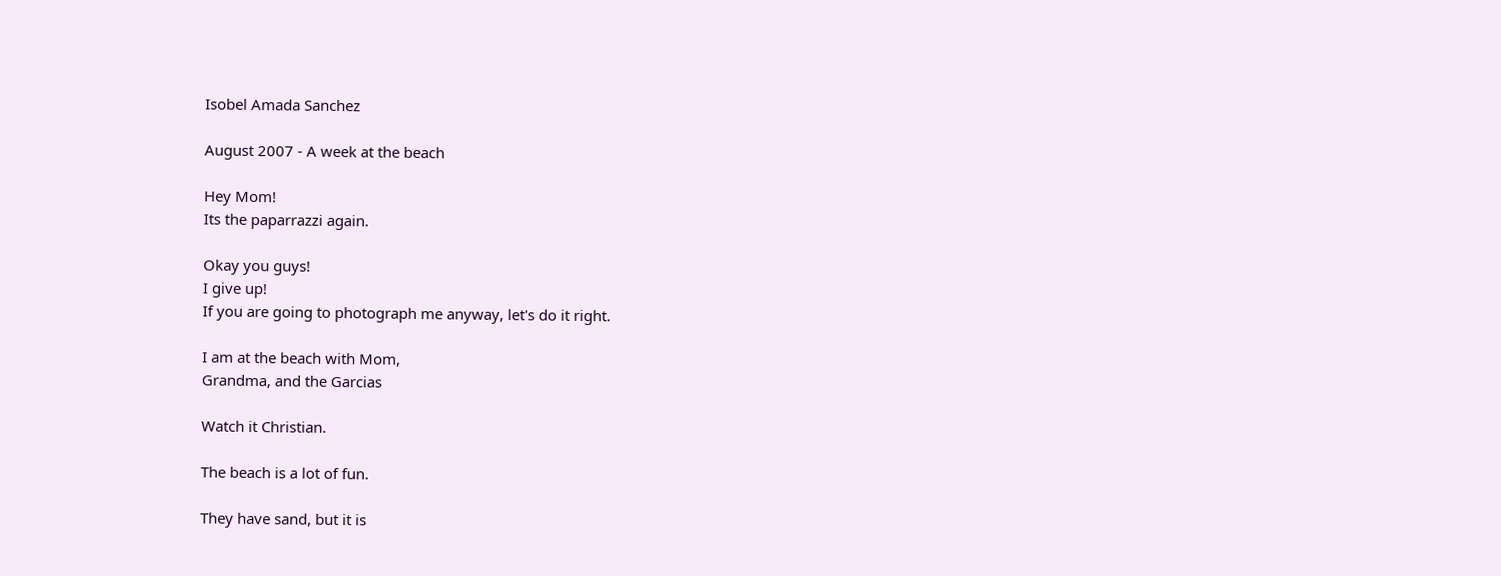Isobel Amada Sanchez

August 2007 - A week at the beach

Hey Mom!
Its the paparrazzi again.

Okay you guys!
I give up!
If you are going to photograph me anyway, let's do it right.

I am at the beach with Mom,
Grandma, and the Garcias

Watch it Christian.

The beach is a lot of fun.

They have sand, but it is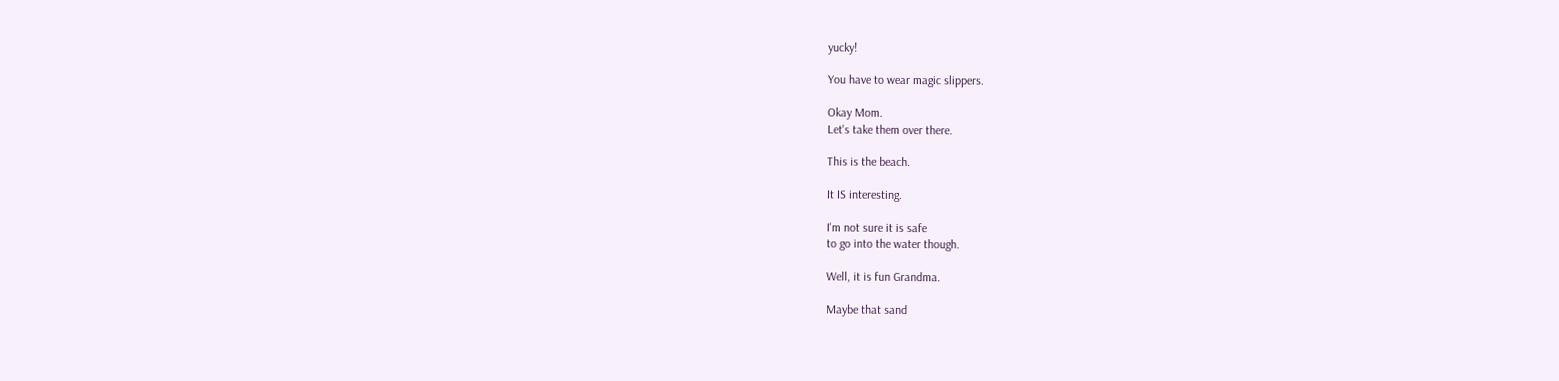yucky!

You have to wear magic slippers.

Okay Mom.
Let's take them over there.

This is the beach.

It IS interesting.

I'm not sure it is safe
to go into the water though.

Well, it is fun Grandma.

Maybe that sand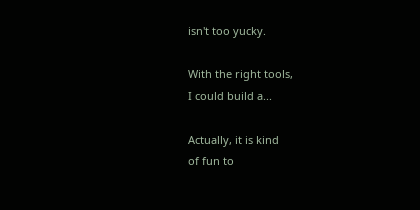isn't too yucky.

With the right tools,
I could build a...

Actually, it is kind
of fun to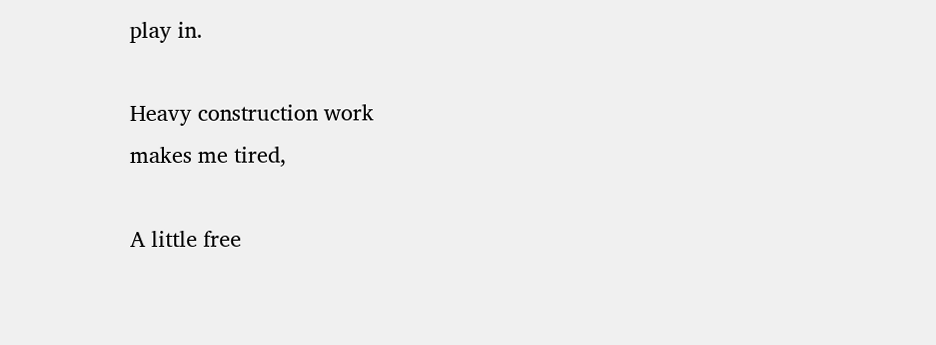play in.

Heavy construction work
makes me tired,

A little free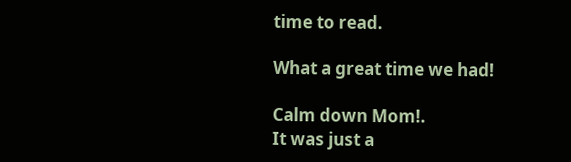time to read.

What a great time we had!

Calm down Mom!.
It was just a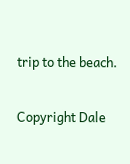trip to the beach.

Copyright Dale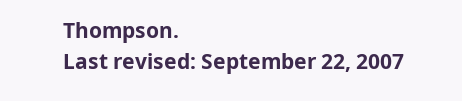Thompson.
Last revised: September 22, 2007